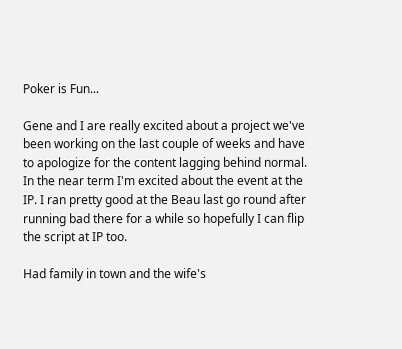Poker is Fun...

Gene and I are really excited about a project we've been working on the last couple of weeks and have to apologize for the content lagging behind normal. In the near term I'm excited about the event at the IP. I ran pretty good at the Beau last go round after running bad there for a while so hopefully I can flip the script at IP too.

Had family in town and the wife's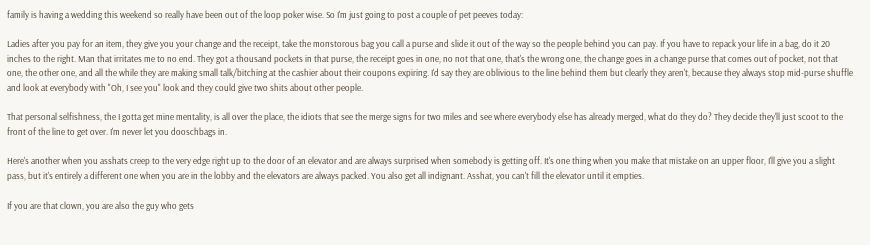family is having a wedding this weekend so really have been out of the loop poker wise. So I'm just going to post a couple of pet peeves today:

Ladies after you pay for an item, they give you your change and the receipt, take the monstorous bag you call a purse and slide it out of the way so the people behind you can pay. If you have to repack your life in a bag, do it 20 inches to the right. Man that irritates me to no end. They got a thousand pockets in that purse, the receipt goes in one, no not that one, that's the wrong one, the change goes in a change purse that comes out of pocket, not that one, the other one, and all the while they are making small talk/bitching at the cashier about their coupons expiring. I'd say they are oblivious to the line behind them but clearly they aren't, because they always stop mid-purse shuffle and look at everybody with "Oh, I see you" look and they could give two shits about other people.

That personal selfishness, the I gotta get mine mentality, is all over the place, the idiots that see the merge signs for two miles and see where everybody else has already merged, what do they do? They decide they'll just scoot to the front of the line to get over. I'm never let you dooschbags in.

Here's another when you asshats creep to the very edge right up to the door of an elevator and are always surprised when somebody is getting off. It's one thing when you make that mistake on an upper floor, I'll give you a slight pass, but it's entirely a different one when you are in the lobby and the elevators are always packed. You also get all indignant. Asshat, you can't fill the elevator until it empties.

If you are that clown, you are also the guy who gets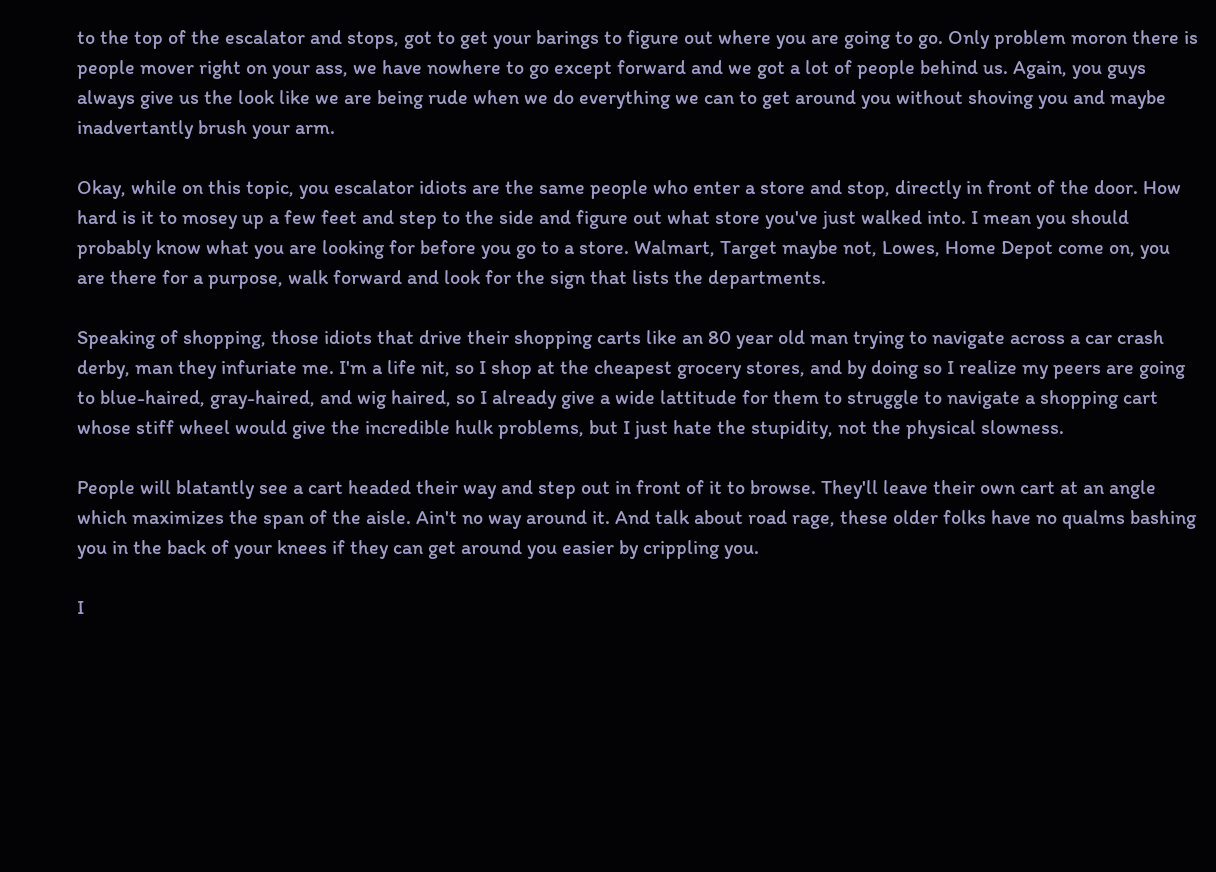to the top of the escalator and stops, got to get your barings to figure out where you are going to go. Only problem moron there is people mover right on your ass, we have nowhere to go except forward and we got a lot of people behind us. Again, you guys always give us the look like we are being rude when we do everything we can to get around you without shoving you and maybe inadvertantly brush your arm.

Okay, while on this topic, you escalator idiots are the same people who enter a store and stop, directly in front of the door. How hard is it to mosey up a few feet and step to the side and figure out what store you've just walked into. I mean you should probably know what you are looking for before you go to a store. Walmart, Target maybe not, Lowes, Home Depot come on, you are there for a purpose, walk forward and look for the sign that lists the departments.

Speaking of shopping, those idiots that drive their shopping carts like an 80 year old man trying to navigate across a car crash derby, man they infuriate me. I'm a life nit, so I shop at the cheapest grocery stores, and by doing so I realize my peers are going to blue-haired, gray-haired, and wig haired, so I already give a wide lattitude for them to struggle to navigate a shopping cart whose stiff wheel would give the incredible hulk problems, but I just hate the stupidity, not the physical slowness.

People will blatantly see a cart headed their way and step out in front of it to browse. They'll leave their own cart at an angle which maximizes the span of the aisle. Ain't no way around it. And talk about road rage, these older folks have no qualms bashing you in the back of your knees if they can get around you easier by crippling you.

I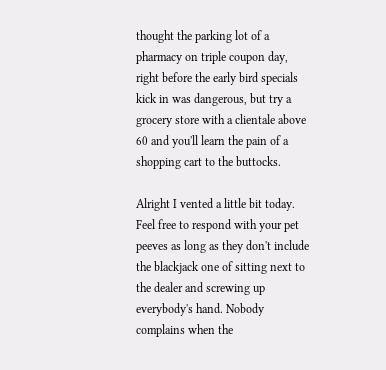thought the parking lot of a pharmacy on triple coupon day, right before the early bird specials kick in was dangerous, but try a grocery store with a clientale above 60 and you'll learn the pain of a shopping cart to the buttocks.

Alright I vented a little bit today. Feel free to respond with your pet peeves as long as they don't include the blackjack one of sitting next to the dealer and screwing up everybody's hand. Nobody complains when the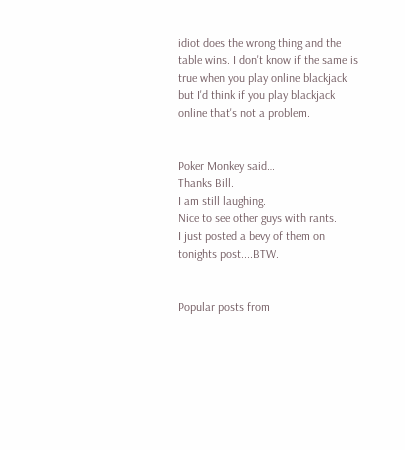idiot does the wrong thing and the table wins. I don't know if the same is true when you play online blackjack but I'd think if you play blackjack online that's not a problem.


Poker Monkey said…
Thanks Bill.
I am still laughing.
Nice to see other guys with rants.
I just posted a bevy of them on tonights post....BTW.


Popular posts from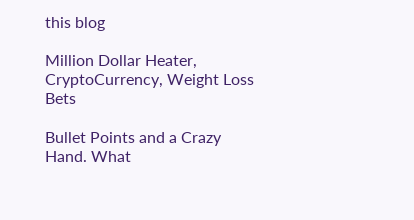this blog

Million Dollar Heater, CryptoCurrency, Weight Loss Bets

Bullet Points and a Crazy Hand. What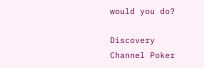would you do?

Discovery Channel Poker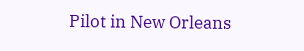Pilot in New Orleans